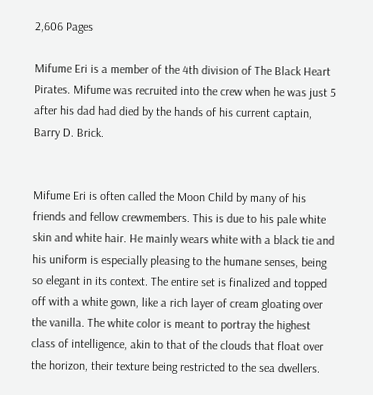2,606 Pages

Mifume Eri is a member of the 4th division of The Black Heart Pirates. Mifume was recruited into the crew when he was just 5 after his dad had died by the hands of his current captain, Barry D. Brick.


Mifume Eri is often called the Moon Child by many of his friends and fellow crewmembers. This is due to his pale white skin and white hair. He mainly wears white with a black tie and his uniform is especially pleasing to the humane senses, being so elegant in its context. The entire set is finalized and topped off with a white gown, like a rich layer of cream gloating over the vanilla. The white color is meant to portray the highest class of intelligence, akin to that of the clouds that float over the horizon, their texture being restricted to the sea dwellers.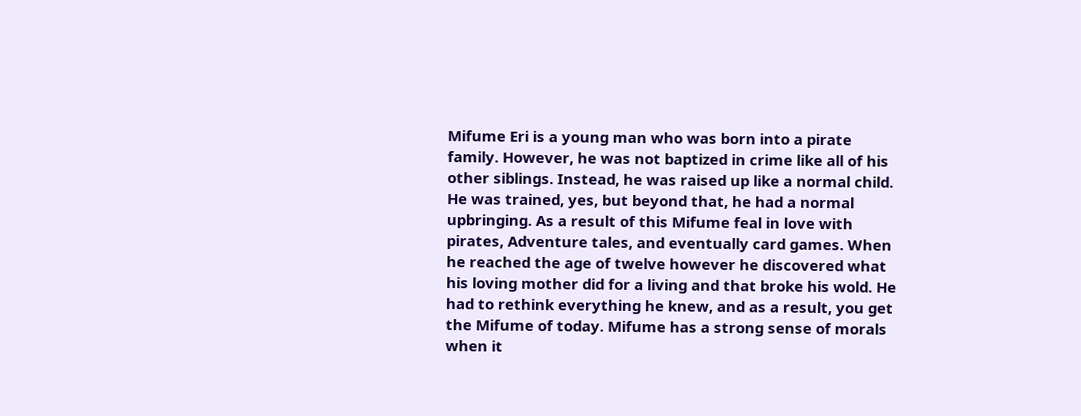Mifume Eri is a young man who was born into a pirate family. However, he was not baptized in crime like all of his other siblings. Instead, he was raised up like a normal child. He was trained, yes, but beyond that, he had a normal upbringing. As a result of this Mifume feal in love with pirates, Adventure tales, and eventually card games. When he reached the age of twelve however he discovered what his loving mother did for a living and that broke his wold. He had to rethink everything he knew, and as a result, you get the Mifume of today. Mifume has a strong sense of morals when it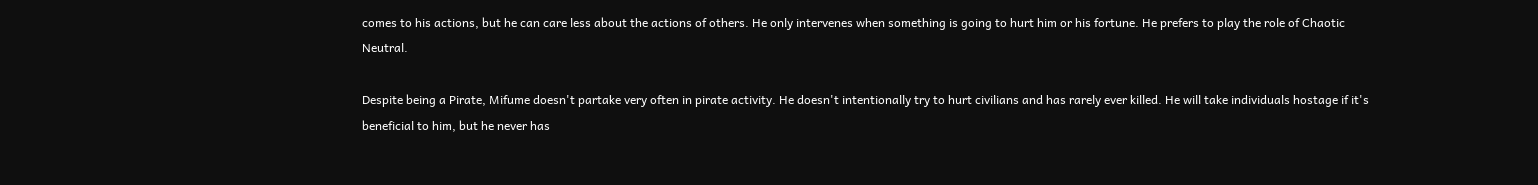comes to his actions, but he can care less about the actions of others. He only intervenes when something is going to hurt him or his fortune. He prefers to play the role of Chaotic Neutral.

Despite being a Pirate, Mifume doesn't partake very often in pirate activity. He doesn't intentionally try to hurt civilians and has rarely ever killed. He will take individuals hostage if it's beneficial to him, but he never has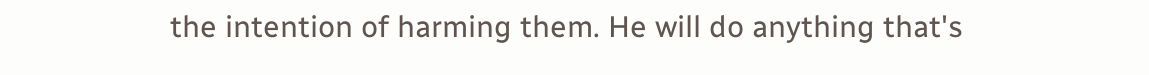the intention of harming them. He will do anything that's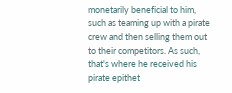monetarily beneficial to him, such as teaming up with a pirate crew and then selling them out to their competitors. As such, that's where he received his pirate epithet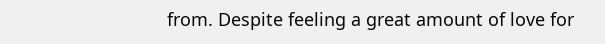from. Despite feeling a great amount of love for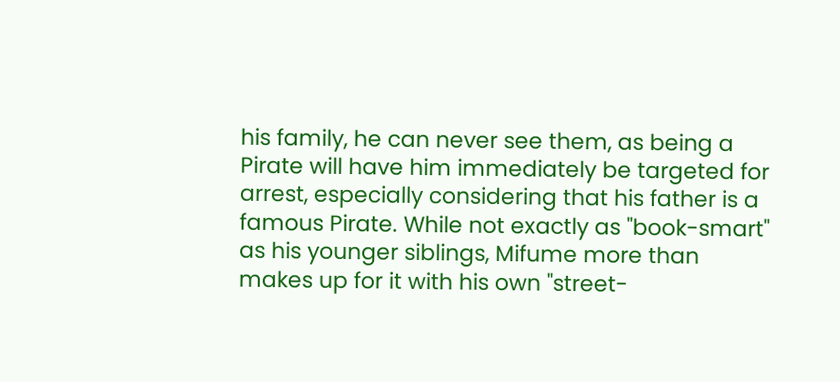his family, he can never see them, as being a Pirate will have him immediately be targeted for arrest, especially considering that his father is a famous Pirate. While not exactly as "book-smart" as his younger siblings, Mifume more than makes up for it with his own "street-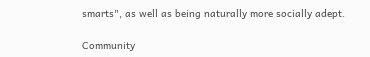smarts", as well as being naturally more socially adept.

Community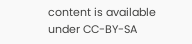content is available under CC-BY-SA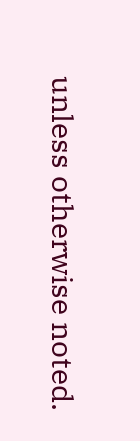unless otherwise noted.